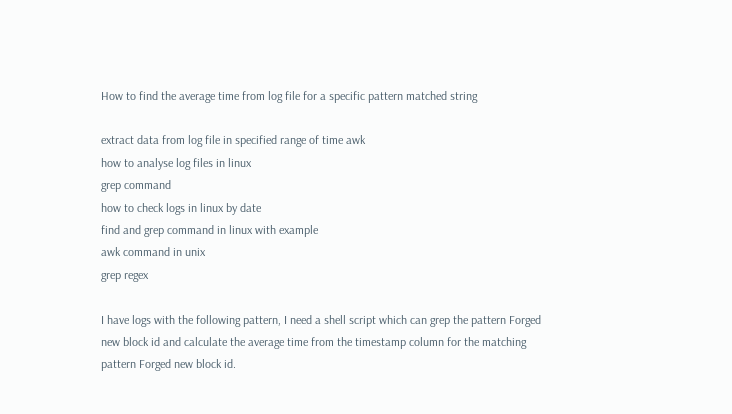How to find the average time from log file for a specific pattern matched string

extract data from log file in specified range of time awk
how to analyse log files in linux
grep command
how to check logs in linux by date
find and grep command in linux with example
awk command in unix
grep regex

I have logs with the following pattern, I need a shell script which can grep the pattern Forged new block id and calculate the average time from the timestamp column for the matching pattern Forged new block id.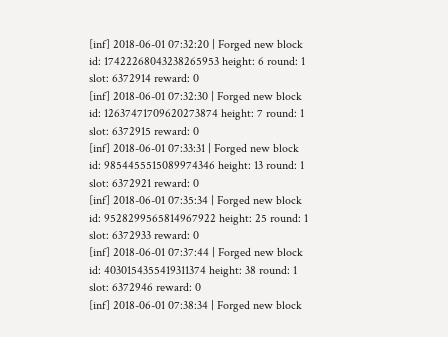[inf] 2018-06-01 07:32:20 | Forged new block id: 17422268043238265953 height: 6 round: 1 slot: 6372914 reward: 0
[inf] 2018-06-01 07:32:30 | Forged new block id: 12637471709620273874 height: 7 round: 1 slot: 6372915 reward: 0
[inf] 2018-06-01 07:33:31 | Forged new block id: 9854455515089974346 height: 13 round: 1 slot: 6372921 reward: 0
[inf] 2018-06-01 07:35:34 | Forged new block id: 9528299565814967922 height: 25 round: 1 slot: 6372933 reward: 0
[inf] 2018-06-01 07:37:44 | Forged new block id: 4030154355419311374 height: 38 round: 1 slot: 6372946 reward: 0
[inf] 2018-06-01 07:38:34 | Forged new block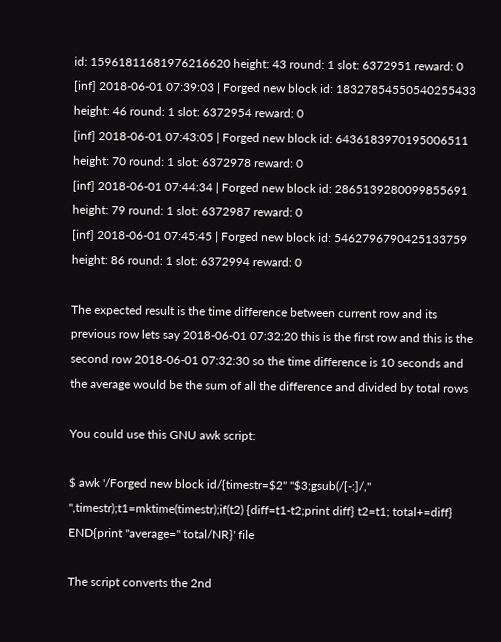id: 15961811681976216620 height: 43 round: 1 slot: 6372951 reward: 0
[inf] 2018-06-01 07:39:03 | Forged new block id: 18327854550540255433 height: 46 round: 1 slot: 6372954 reward: 0
[inf] 2018-06-01 07:43:05 | Forged new block id: 6436183970195006511 height: 70 round: 1 slot: 6372978 reward: 0
[inf] 2018-06-01 07:44:34 | Forged new block id: 2865139280099855691 height: 79 round: 1 slot: 6372987 reward: 0
[inf] 2018-06-01 07:45:45 | Forged new block id: 5462796790425133759 height: 86 round: 1 slot: 6372994 reward: 0

The expected result is the time difference between current row and its previous row lets say 2018-06-01 07:32:20 this is the first row and this is the second row 2018-06-01 07:32:30 so the time difference is 10 seconds and the average would be the sum of all the difference and divided by total rows

You could use this GNU awk script:

$ awk '/Forged new block id/{timestr=$2" "$3;gsub(/[-:]/," ",timestr);t1=mktime(timestr);if(t2) {diff=t1-t2;print diff} t2=t1; total+=diff} END{print "average=" total/NR}' file

The script converts the 2nd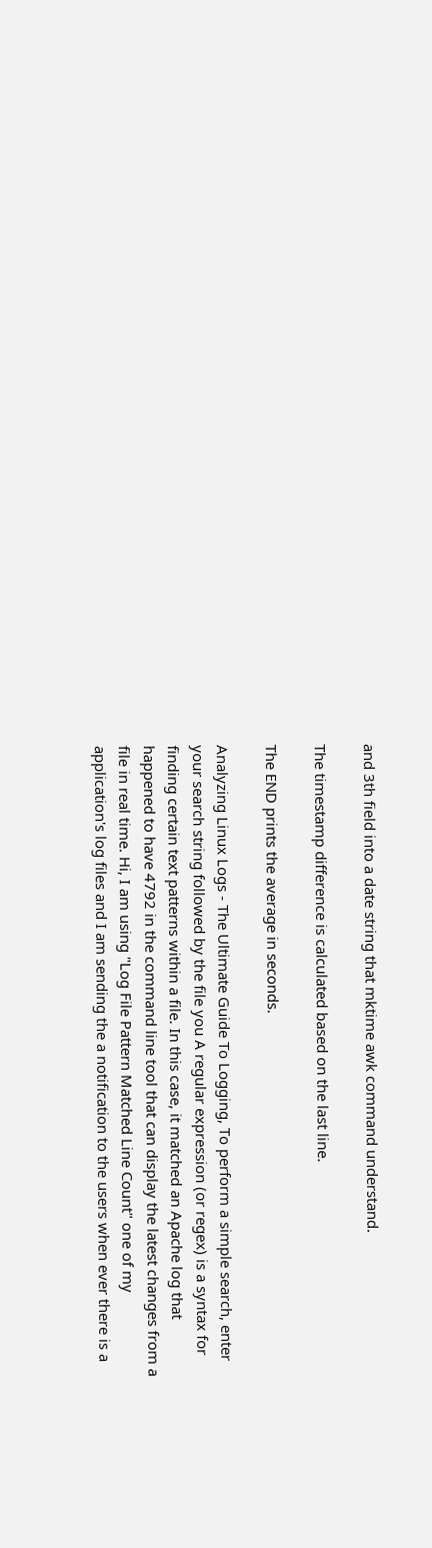and 3th field into a date string that mktime awk command understand.

The timestamp difference is calculated based on the last line.

The END prints the average in seconds.

Analyzing Linux Logs - The Ultimate Guide To Logging, To perform a simple search, enter your search string followed by the file you A regular expression (or regex) is a syntax for finding certain text patterns within a file. In this case, it matched an Apache log that happened to have 4792 in the command line tool that can display the latest changes from a file in real time. Hi, I am using "Log File Pattern Matched Line Count" one of my application's log files and I am sending the a notification to the users when ever there is a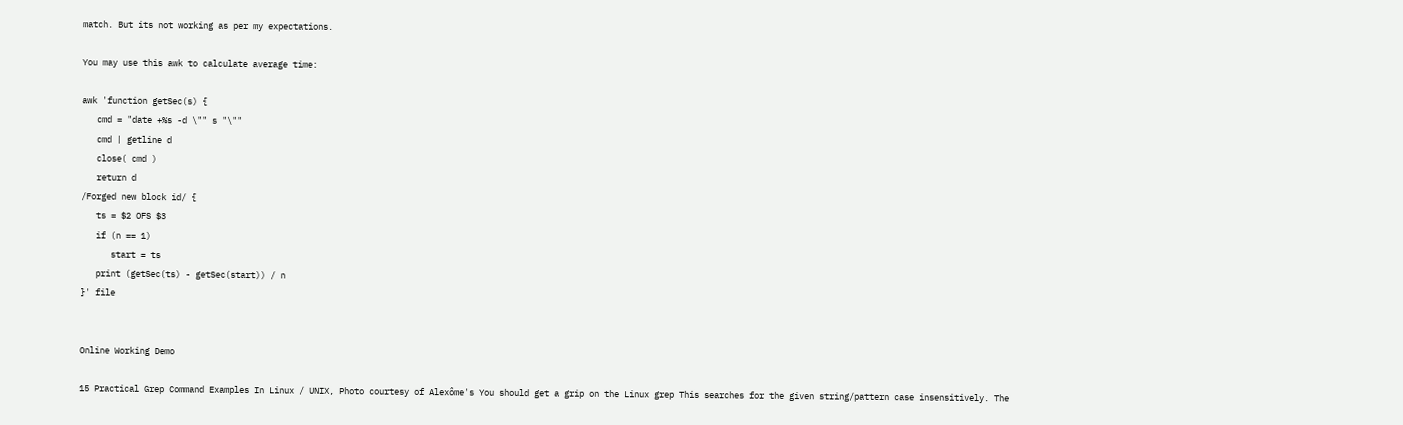match. But its not working as per my expectations.

You may use this awk to calculate average time:

awk 'function getSec(s) {
   cmd = "date +%s -d \"" s "\""
   cmd | getline d
   close( cmd )
   return d
/Forged new block id/ {
   ts = $2 OFS $3
   if (n == 1)
      start = ts
   print (getSec(ts) - getSec(start)) / n
}' file


Online Working Demo

15 Practical Grep Command Examples In Linux / UNIX, Photo courtesy of Alexôme's You should get a grip on the Linux grep This searches for the given string/pattern case insensitively. The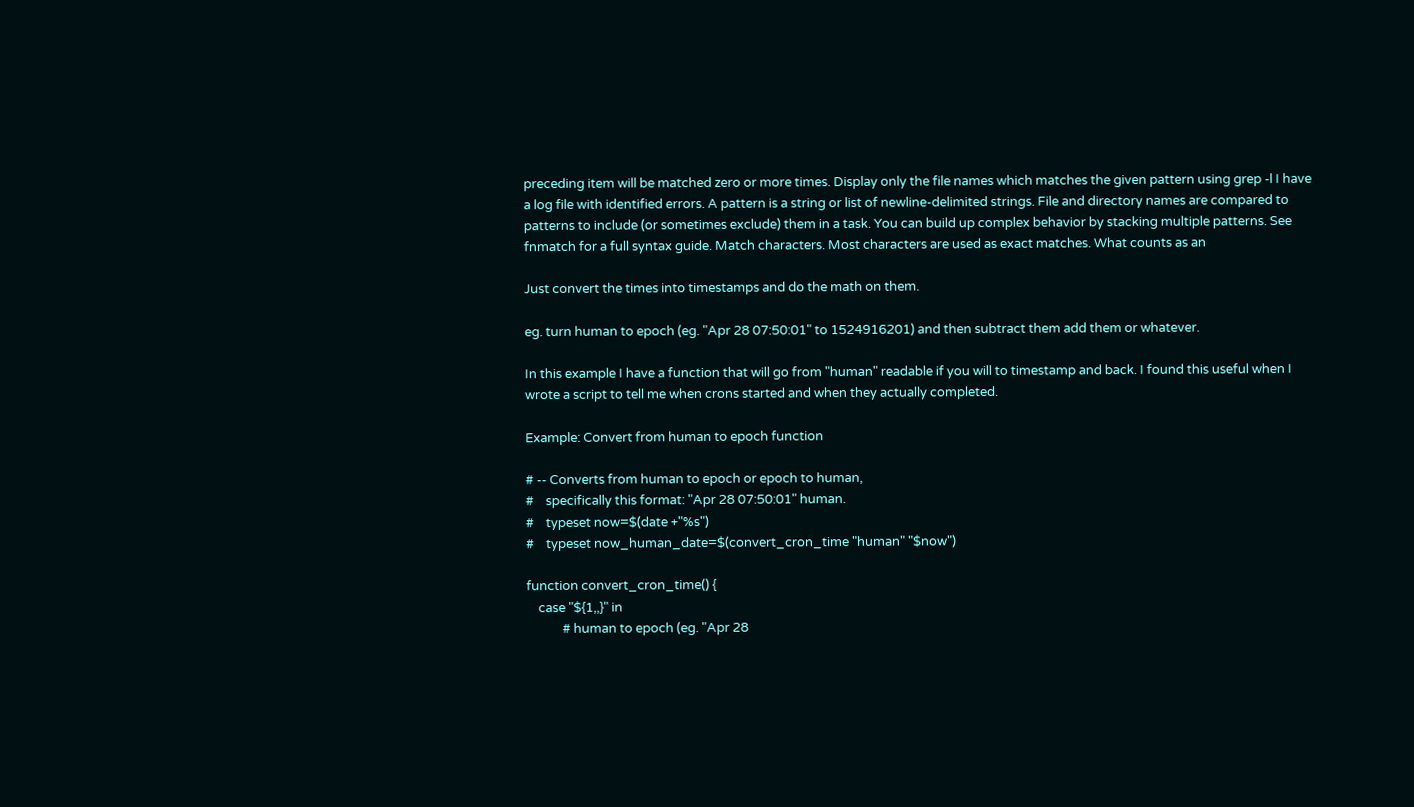preceding item will be matched zero or more times. Display only the file names which matches the given pattern using grep -l I have a log file with identified errors. A pattern is a string or list of newline-delimited strings. File and directory names are compared to patterns to include (or sometimes exclude) them in a task. You can build up complex behavior by stacking multiple patterns. See fnmatch for a full syntax guide. Match characters. Most characters are used as exact matches. What counts as an

Just convert the times into timestamps and do the math on them.

eg. turn human to epoch (eg. "Apr 28 07:50:01" to 1524916201) and then subtract them add them or whatever.

In this example I have a function that will go from "human" readable if you will to timestamp and back. I found this useful when I wrote a script to tell me when crons started and when they actually completed.

Example: Convert from human to epoch function

# -- Converts from human to epoch or epoch to human,
#    specifically this format: "Apr 28 07:50:01" human.
#    typeset now=$(date +"%s")
#    typeset now_human_date=$(convert_cron_time "human" "$now")

function convert_cron_time() {
    case "${1,,}" in
            # human to epoch (eg. "Apr 28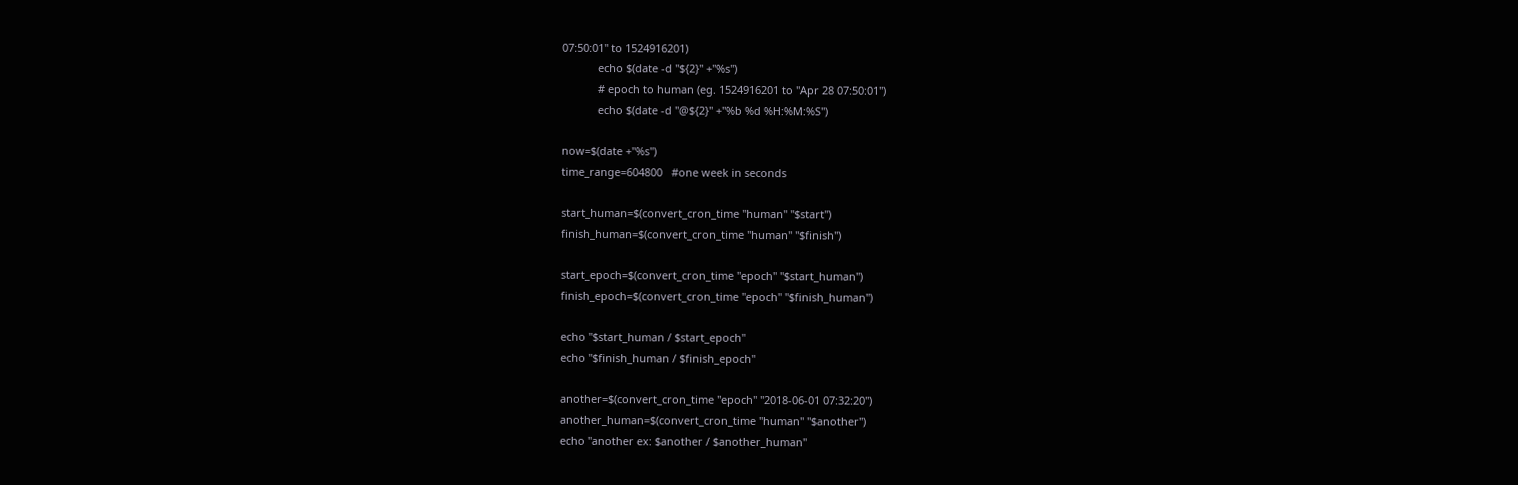07:50:01" to 1524916201)
            echo $(date -d "${2}" +"%s")
            # epoch to human (eg. 1524916201 to "Apr 28 07:50:01")
            echo $(date -d "@${2}" +"%b %d %H:%M:%S")

now=$(date +"%s")
time_range=604800   #one week in seconds

start_human=$(convert_cron_time "human" "$start")
finish_human=$(convert_cron_time "human" "$finish")

start_epoch=$(convert_cron_time "epoch" "$start_human")
finish_epoch=$(convert_cron_time "epoch" "$finish_human")

echo "$start_human / $start_epoch"
echo "$finish_human / $finish_epoch"

another=$(convert_cron_time "epoch" "2018-06-01 07:32:20")
another_human=$(convert_cron_time "human" "$another")
echo "another ex: $another / $another_human"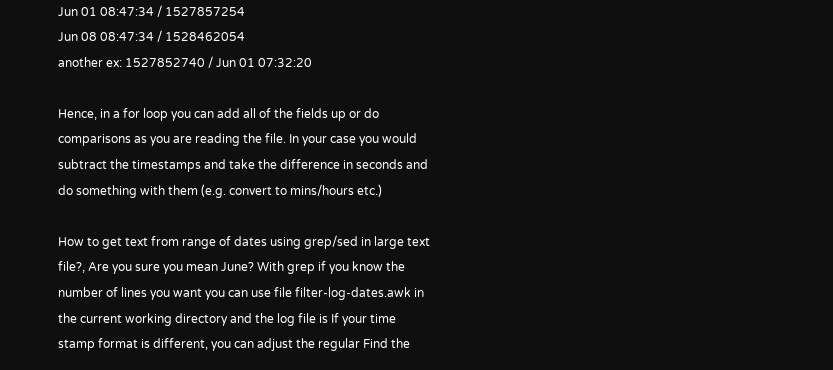Jun 01 08:47:34 / 1527857254
Jun 08 08:47:34 / 1528462054
another ex: 1527852740 / Jun 01 07:32:20

Hence, in a for loop you can add all of the fields up or do comparisons as you are reading the file. In your case you would subtract the timestamps and take the difference in seconds and do something with them (e.g. convert to mins/hours etc.)

How to get text from range of dates using grep/sed in large text file?, Are you sure you mean June? With grep if you know the number of lines you want you can use file filter-log-dates.awk in the current working directory and the log file is If your time stamp format is different, you can adjust the regular Find the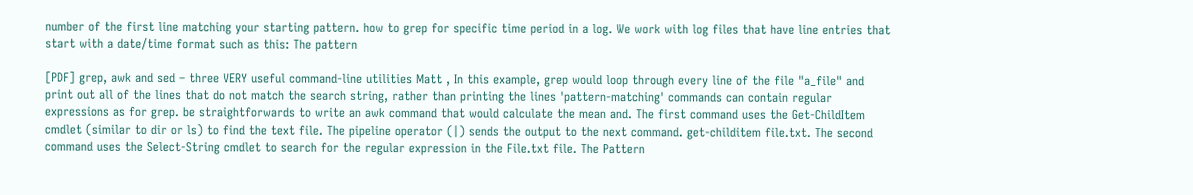number of the first line matching your starting pattern. how to grep for specific time period in a log. We work with log files that have line entries that start with a date/time format such as this: The pattern

[PDF] grep, awk and sed – three VERY useful command-line utilities Matt , In this example, grep would loop through every line of the file "a_file" and print out all of the lines that do not match the search string, rather than printing the lines 'pattern-matching' commands can contain regular expressions as for grep. be straightforwards to write an awk command that would calculate the mean and. The first command uses the Get-ChildItem cmdlet (similar to dir or ls) to find the text file. The pipeline operator (|) sends the output to the next command. get-childitem file.txt. The second command uses the Select-String cmdlet to search for the regular expression in the File.txt file. The Pattern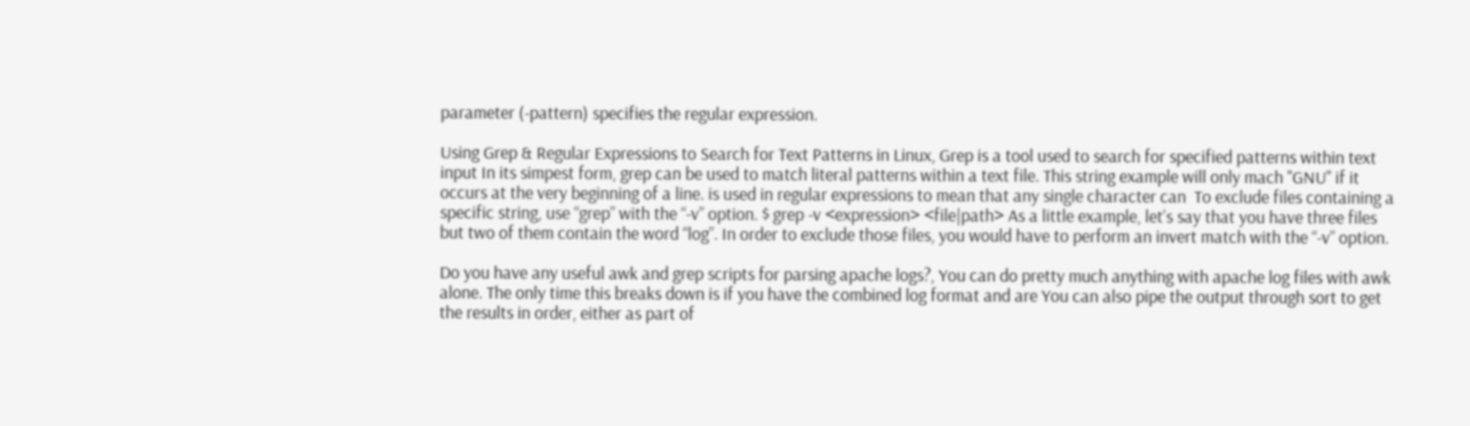parameter (-pattern) specifies the regular expression.

Using Grep & Regular Expressions to Search for Text Patterns in Linux, Grep is a tool used to search for specified patterns within text input In its simpest form, grep can be used to match literal patterns within a text file. This string example will only mach "GNU" if it occurs at the very beginning of a line. is used in regular expressions to mean that any single character can  To exclude files containing a specific string, use “grep” with the “-v” option. $ grep -v <expression> <file|path> As a little example, let’s say that you have three files but two of them contain the word “log”. In order to exclude those files, you would have to perform an invert match with the “-v” option.

Do you have any useful awk and grep scripts for parsing apache logs?, You can do pretty much anything with apache log files with awk alone. The only time this breaks down is if you have the combined log format and are You can also pipe the output through sort to get the results in order, either as part of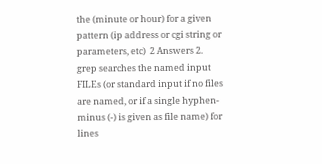the (minute or hour) for a given pattern (ip address or cgi string or parameters, etc)  2 Answers 2. grep searches the named input FILEs (or standard input if no files are named, or if a single hyphen-minus (-) is given as file name) for lines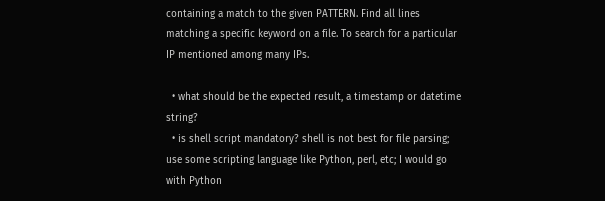containing a match to the given PATTERN. Find all lines matching a specific keyword on a file. To search for a particular IP mentioned among many IPs.

  • what should be the expected result, a timestamp or datetime string?
  • is shell script mandatory? shell is not best for file parsing; use some scripting language like Python, perl, etc; I would go with Python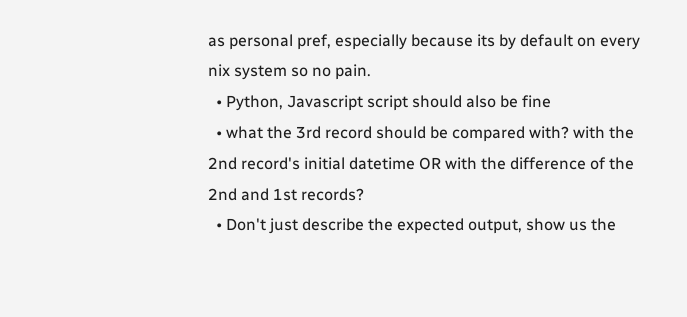as personal pref, especially because its by default on every nix system so no pain.
  • Python, Javascript script should also be fine
  • what the 3rd record should be compared with? with the 2nd record's initial datetime OR with the difference of the 2nd and 1st records?
  • Don't just describe the expected output, show us the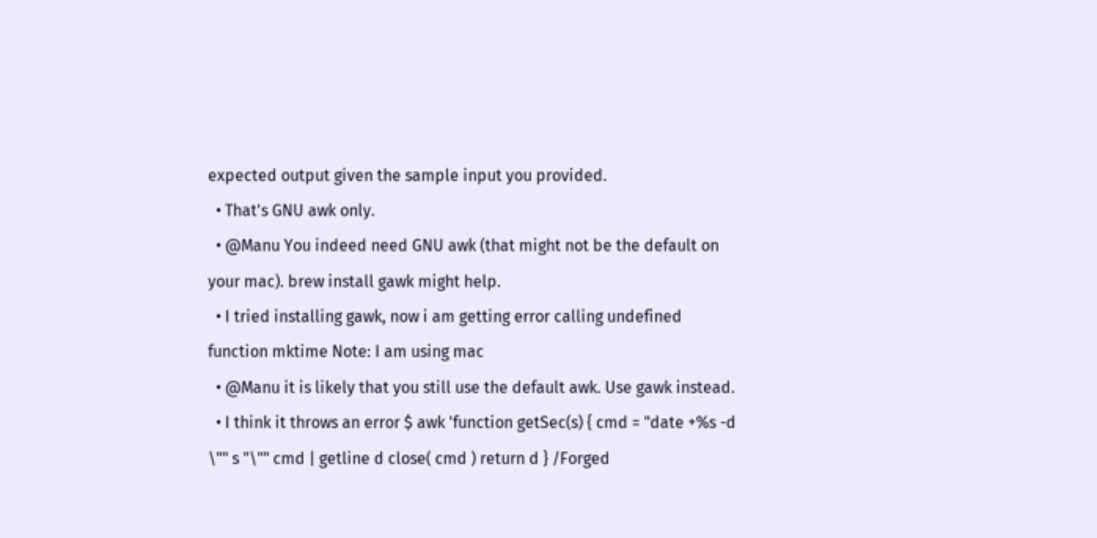expected output given the sample input you provided.
  • That's GNU awk only.
  • @Manu You indeed need GNU awk (that might not be the default on your mac). brew install gawk might help.
  • I tried installing gawk, now i am getting error calling undefined function mktime Note: I am using mac
  • @Manu it is likely that you still use the default awk. Use gawk instead.
  • I think it throws an error $ awk 'function getSec(s) { cmd = "date +%s -d \"" s "\"" cmd | getline d close( cmd ) return d } /Forged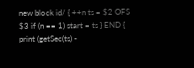new block id/ { ++n ts = $2 OFS $3 if (n == 1) start = ts } END { print (getSec(ts) -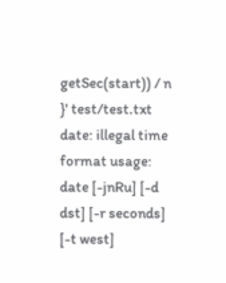getSec(start)) / n }' test/test.txt date: illegal time format usage: date [-jnRu] [-d dst] [-r seconds] [-t west]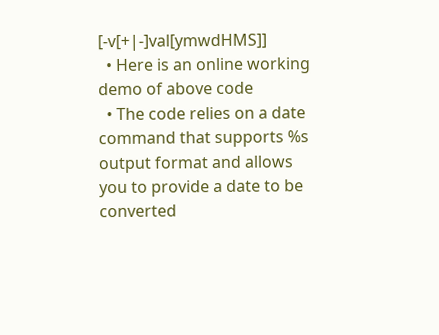[-v[+|-]val[ymwdHMS]]
  • Here is an online working demo of above code
  • The code relies on a date command that supports %s output format and allows you to provide a date to be converted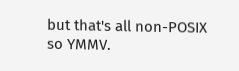but that's all non-POSIX so YMMV.